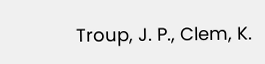Troup, J. P., Clem, K.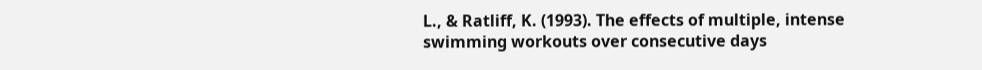L., & Ratliff, K. (1993). The effects of multiple, intense swimming workouts over consecutive days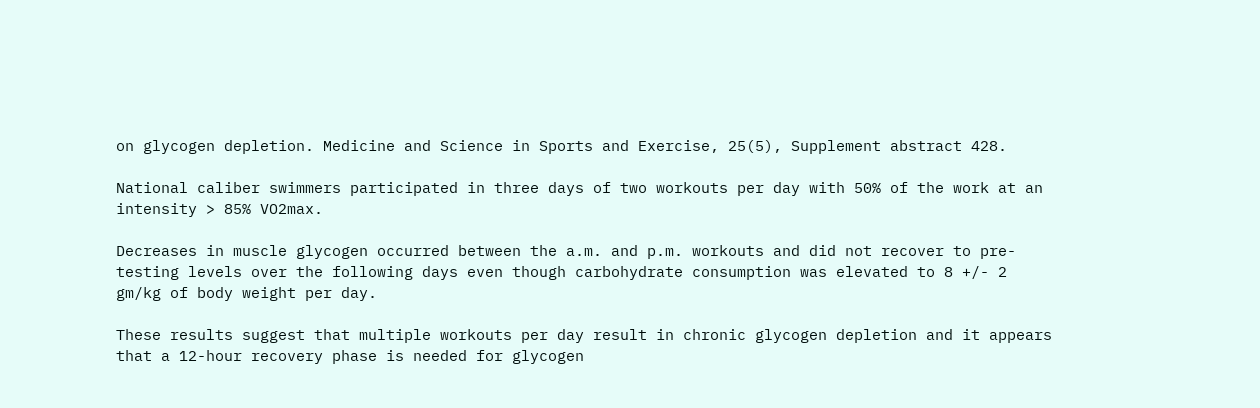on glycogen depletion. Medicine and Science in Sports and Exercise, 25(5), Supplement abstract 428.

National caliber swimmers participated in three days of two workouts per day with 50% of the work at an intensity > 85% VO2max.

Decreases in muscle glycogen occurred between the a.m. and p.m. workouts and did not recover to pre-testing levels over the following days even though carbohydrate consumption was elevated to 8 +/- 2 gm/kg of body weight per day.

These results suggest that multiple workouts per day result in chronic glycogen depletion and it appears that a 12-hour recovery phase is needed for glycogen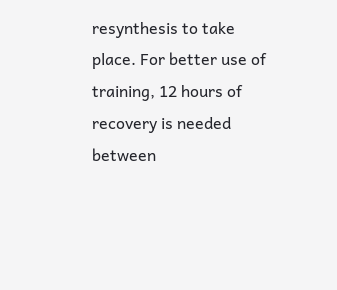resynthesis to take place. For better use of training, 12 hours of recovery is needed between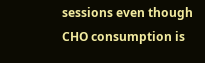sessions even though CHO consumption is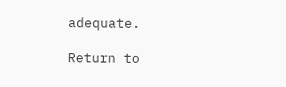adequate.

Return to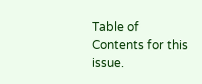Table of Contents for this issue.